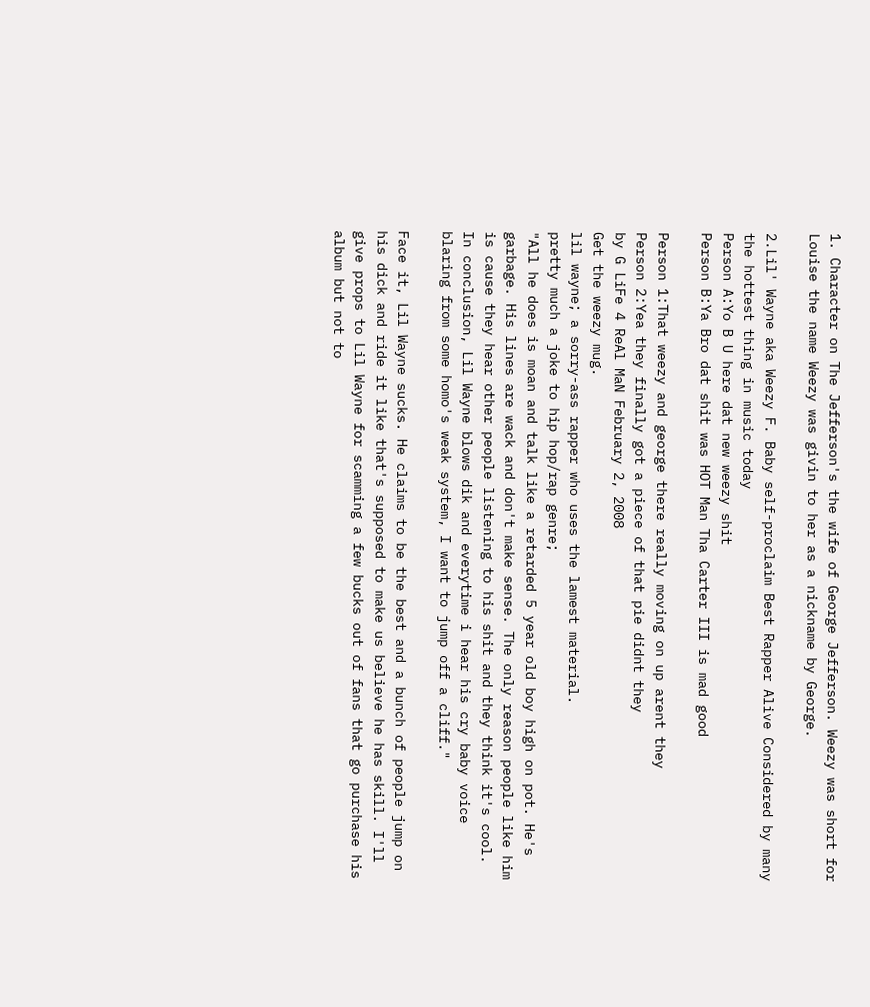1. Character on The Jefferson's the wife of George Jefferson. Weezy was short for Louise the name Weezy was givin to her as a nickname by George.

2.Lil' Wayne aka Weezy F. Baby self-proclaim Best Rapper Alive Considered by many the hottest thing in music today
Person A:Yo B U here dat new weezy shit
Person B:Ya Bro dat shit was HOT Man Tha Carter III is mad good

Person 1:That weezy and george there really moving on up arent they
Person 2:Yea they finally got a piece of that pie didnt they
by G LiFe 4 ReAl MaN February 2, 2008
Get the weezy mug.
lil wayne; a sorry-ass rapper who uses the lamest material.
pretty much a joke to hip hop/rap genre;
"All he does is moan and talk like a retarded 5 year old boy high on pot. He's garbage. His lines are wack and don't make sense. The only reason people like him is cause they hear other people listening to his shit and they think it's cool. In conclusion, Lil Wayne blows dik and everytime i hear his cry baby voice blaring from some homo's weak system, I want to jump off a cliff."

Face it, Lil Wayne sucks. He claims to be the best and a bunch of people jump on his dick and ride it like that's supposed to make us believe he has skill. I'll give props to Lil Wayne for scamming a few bucks out of fans that go purchase his album but not to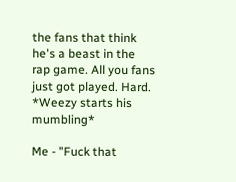the fans that think he's a beast in the rap game. All you fans just got played. Hard.
*Weezy starts his mumbling*

Me - "Fuck that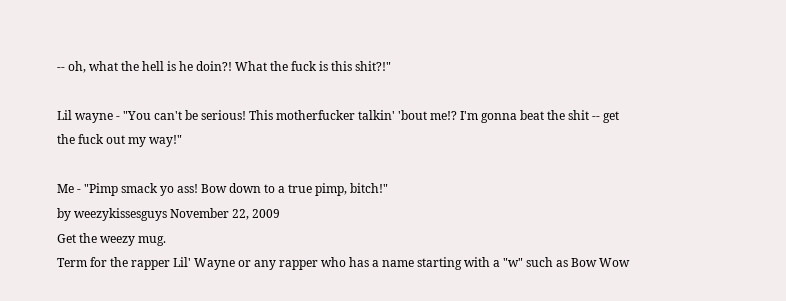-- oh, what the hell is he doin?! What the fuck is this shit?!"

Lil wayne - "You can't be serious! This motherfucker talkin' 'bout me!? I'm gonna beat the shit -- get the fuck out my way!"

Me - "Pimp smack yo ass! Bow down to a true pimp, bitch!"
by weezykissesguys November 22, 2009
Get the weezy mug.
Term for the rapper Lil' Wayne or any rapper who has a name starting with a "w" such as Bow Wow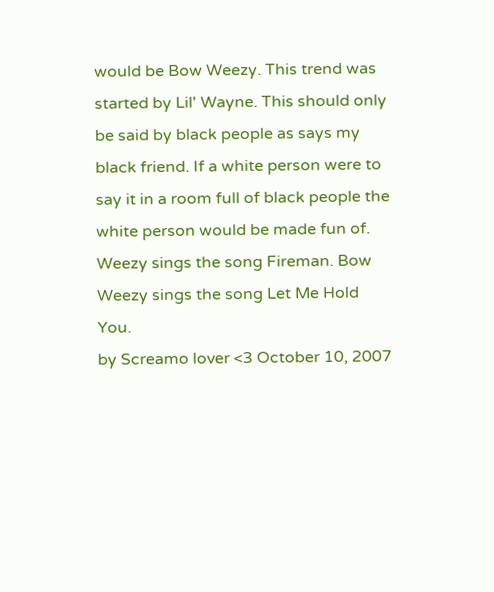would be Bow Weezy. This trend was started by Lil' Wayne. This should only be said by black people as says my black friend. If a white person were to say it in a room full of black people the white person would be made fun of.
Weezy sings the song Fireman. Bow Weezy sings the song Let Me Hold You.
by Screamo lover <3 October 10, 2007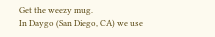Get the weezy mug.
In Daygo (San Diego, CA) we use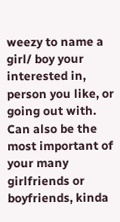weezy to name a girl/ boy your interested in, person you like, or going out with. Can also be the most important of your many girlfriends or boyfriends, kinda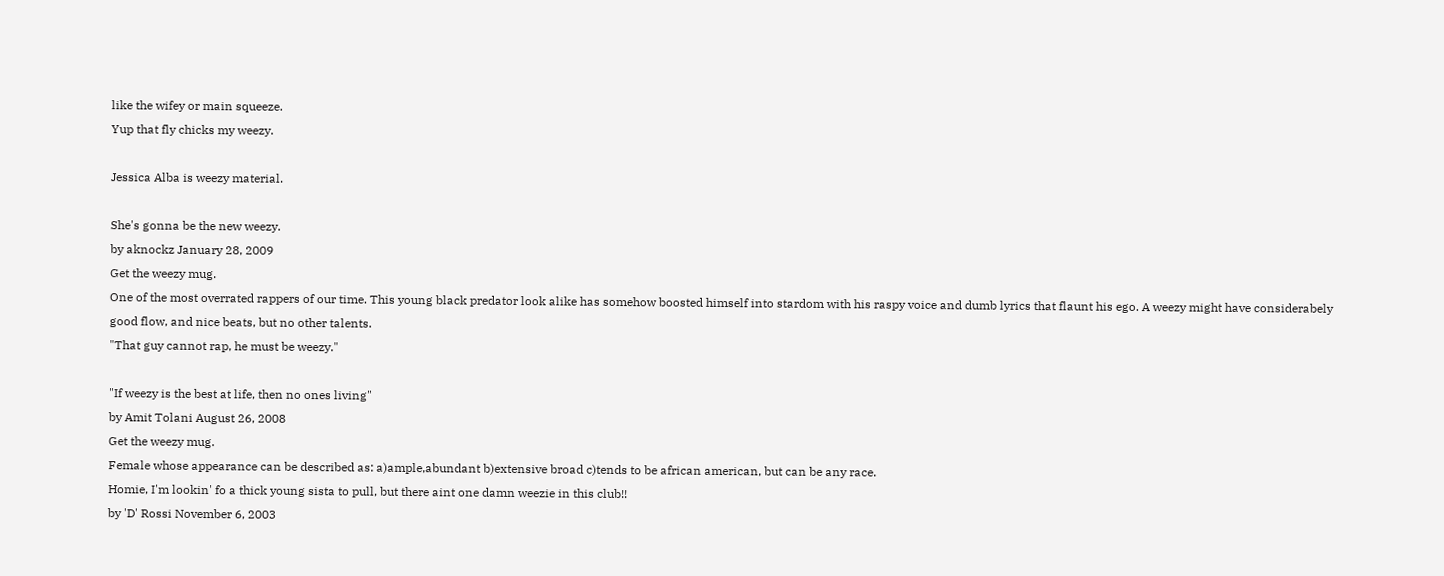like the wifey or main squeeze.
Yup that fly chicks my weezy.

Jessica Alba is weezy material.

She's gonna be the new weezy.
by aknockz January 28, 2009
Get the weezy mug.
One of the most overrated rappers of our time. This young black predator look alike has somehow boosted himself into stardom with his raspy voice and dumb lyrics that flaunt his ego. A weezy might have considerabely good flow, and nice beats, but no other talents.
"That guy cannot rap, he must be weezy."

"If weezy is the best at life, then no ones living"
by Amit Tolani August 26, 2008
Get the weezy mug.
Female whose appearance can be described as: a)ample,abundant b)extensive broad c)tends to be african american, but can be any race.
Homie, I'm lookin' fo a thick young sista to pull, but there aint one damn weezie in this club!!
by 'D' Rossi November 6, 2003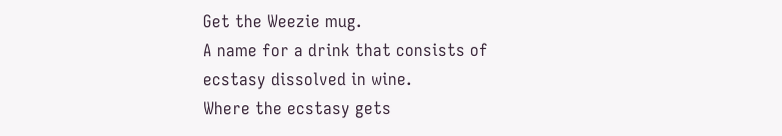Get the Weezie mug.
A name for a drink that consists of ecstasy dissolved in wine.
Where the ecstasy gets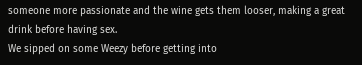someone more passionate and the wine gets them looser, making a great drink before having sex.
We sipped on some Weezy before getting into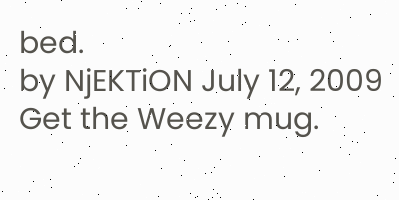bed.
by NjEKTiON July 12, 2009
Get the Weezy mug.